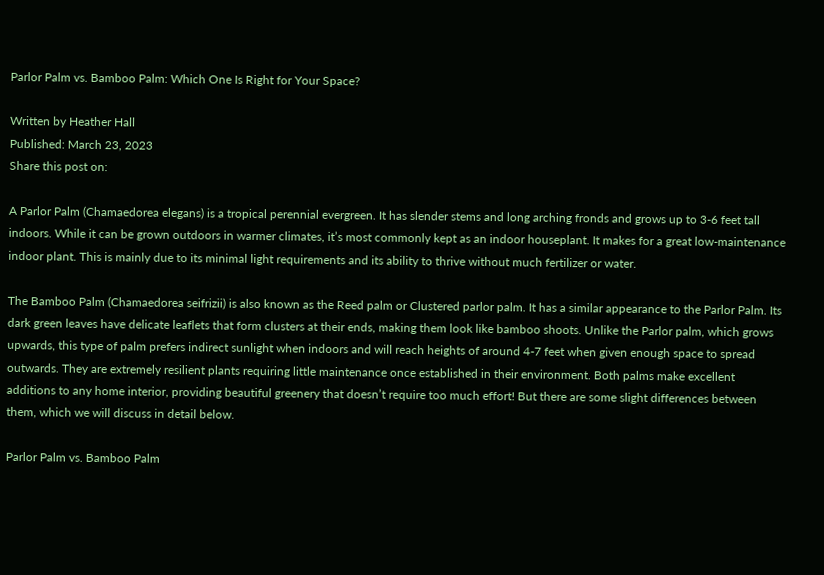Parlor Palm vs. Bamboo Palm: Which One Is Right for Your Space?

Written by Heather Hall
Published: March 23, 2023
Share this post on:

A Parlor Palm (Chamaedorea elegans) is a tropical perennial evergreen. It has slender stems and long arching fronds and grows up to 3-6 feet tall indoors. While it can be grown outdoors in warmer climates, it’s most commonly kept as an indoor houseplant. It makes for a great low-maintenance indoor plant. This is mainly due to its minimal light requirements and its ability to thrive without much fertilizer or water.

The Bamboo Palm (Chamaedorea seifrizii) is also known as the Reed palm or Clustered parlor palm. It has a similar appearance to the Parlor Palm. Its dark green leaves have delicate leaflets that form clusters at their ends, making them look like bamboo shoots. Unlike the Parlor palm, which grows upwards, this type of palm prefers indirect sunlight when indoors and will reach heights of around 4-7 feet when given enough space to spread outwards. They are extremely resilient plants requiring little maintenance once established in their environment. Both palms make excellent additions to any home interior, providing beautiful greenery that doesn’t require too much effort! But there are some slight differences between them, which we will discuss in detail below.

Parlor Palm vs. Bamboo Palm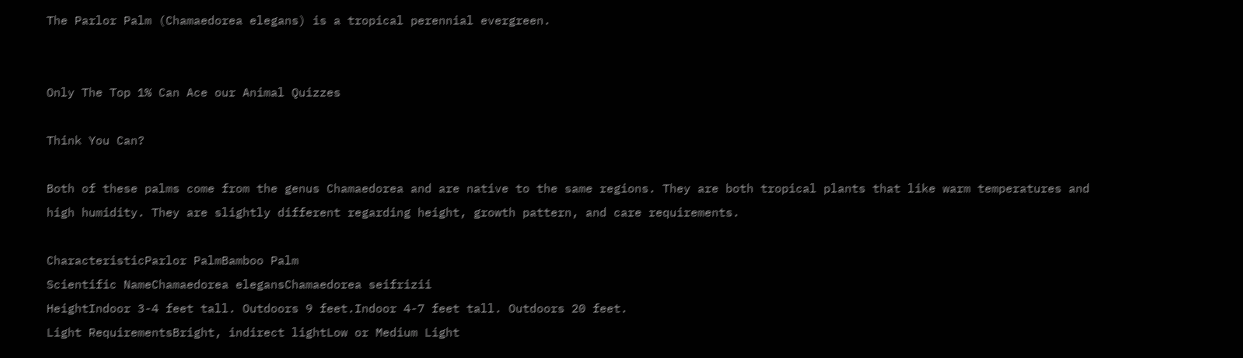The Parlor Palm (Chamaedorea elegans) is a tropical perennial evergreen.


Only The Top 1% Can Ace our Animal Quizzes

Think You Can?

Both of these palms come from the genus Chamaedorea and are native to the same regions. They are both tropical plants that like warm temperatures and high humidity. They are slightly different regarding height, growth pattern, and care requirements.

CharacteristicParlor PalmBamboo Palm
Scientific NameChamaedorea elegansChamaedorea seifrizii
HeightIndoor 3-4 feet tall. Outdoors 9 feet.Indoor 4-7 feet tall. Outdoors 20 feet.
Light RequirementsBright, indirect lightLow or Medium Light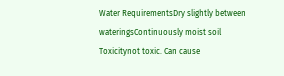Water RequirementsDry slightly between wateringsContinuously moist soil
Toxicitynot toxic. Can cause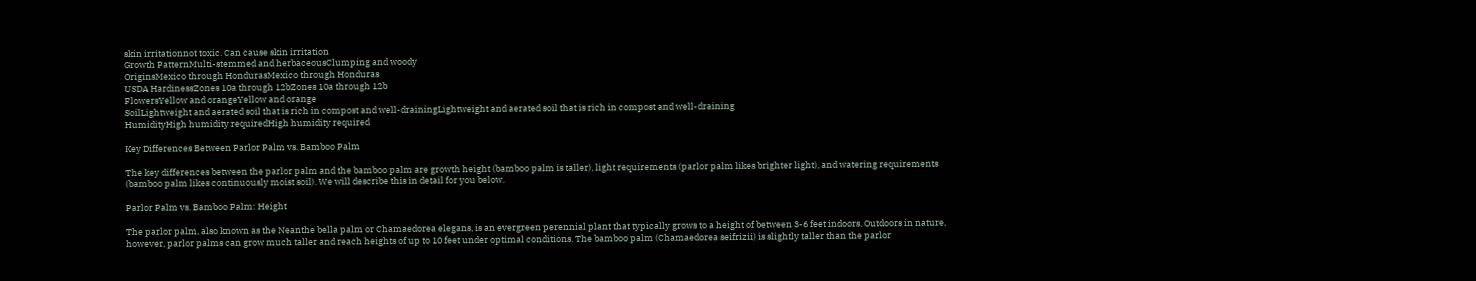skin irritationnot toxic. Can cause skin irritation
Growth PatternMulti-stemmed and herbaceousClumping and woody
OriginsMexico through HondurasMexico through Honduras
USDA HardinessZones 10a through 12bZones 10a through 12b
FlowersYellow and orangeYellow and orange
SoilLightweight and aerated soil that is rich in compost and well-drainingLightweight and aerated soil that is rich in compost and well-draining
HumidityHigh humidity requiredHigh humidity required

Key Differences Between Parlor Palm vs. Bamboo Palm

The key differences between the parlor palm and the bamboo palm are growth height (bamboo palm is taller), light requirements (parlor palm likes brighter light), and watering requirements (bamboo palm likes continuously moist soil). We will describe this in detail for you below.

Parlor Palm vs. Bamboo Palm: Height

The parlor palm, also known as the Neanthe bella palm or Chamaedorea elegans, is an evergreen perennial plant that typically grows to a height of between 3-6 feet indoors. Outdoors in nature, however, parlor palms can grow much taller and reach heights of up to 10 feet under optimal conditions. The bamboo palm (Chamaedorea seifrizii) is slightly taller than the parlor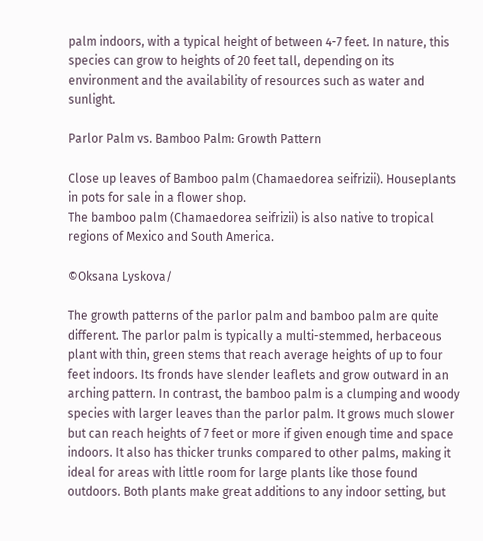palm indoors, with a typical height of between 4-7 feet. In nature, this species can grow to heights of 20 feet tall, depending on its environment and the availability of resources such as water and sunlight.

Parlor Palm vs. Bamboo Palm: Growth Pattern

Close up leaves of Bamboo palm (Chamaedorea seifrizii). Houseplants in pots for sale in a flower shop.
The bamboo palm (Chamaedorea seifrizii) is also native to tropical regions of Mexico and South America.

©Oksana Lyskova/

The growth patterns of the parlor palm and bamboo palm are quite different. The parlor palm is typically a multi-stemmed, herbaceous plant with thin, green stems that reach average heights of up to four feet indoors. Its fronds have slender leaflets and grow outward in an arching pattern. In contrast, the bamboo palm is a clumping and woody species with larger leaves than the parlor palm. It grows much slower but can reach heights of 7 feet or more if given enough time and space indoors. It also has thicker trunks compared to other palms, making it ideal for areas with little room for large plants like those found outdoors. Both plants make great additions to any indoor setting, but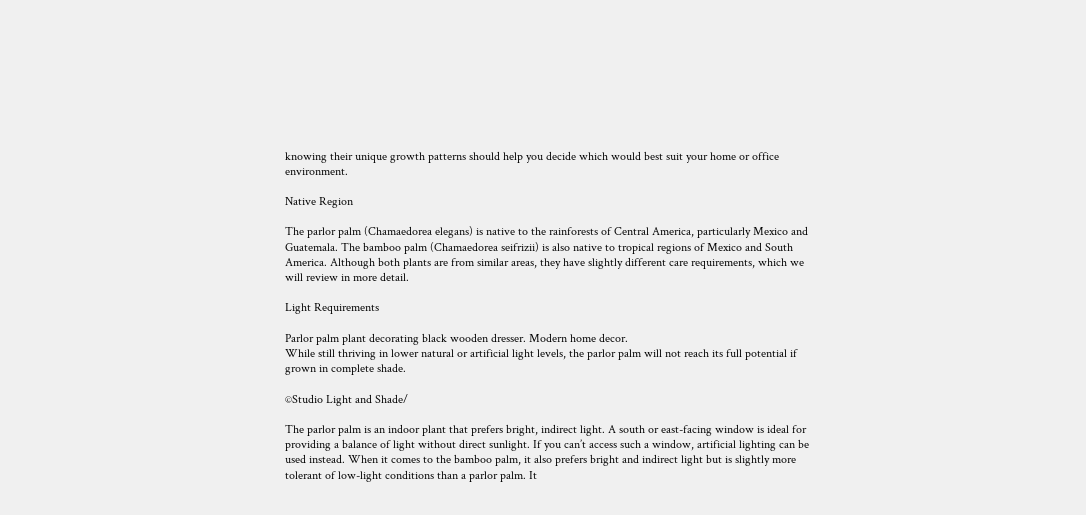knowing their unique growth patterns should help you decide which would best suit your home or office environment.

Native Region

The parlor palm (Chamaedorea elegans) is native to the rainforests of Central America, particularly Mexico and Guatemala. The bamboo palm (Chamaedorea seifrizii) is also native to tropical regions of Mexico and South America. Although both plants are from similar areas, they have slightly different care requirements, which we will review in more detail.

Light Requirements

Parlor palm plant decorating black wooden dresser. Modern home decor.
While still thriving in lower natural or artificial light levels, the parlor palm will not reach its full potential if grown in complete shade.

©Studio Light and Shade/

The parlor palm is an indoor plant that prefers bright, indirect light. A south or east-facing window is ideal for providing a balance of light without direct sunlight. If you can’t access such a window, artificial lighting can be used instead. When it comes to the bamboo palm, it also prefers bright and indirect light but is slightly more tolerant of low-light conditions than a parlor palm. It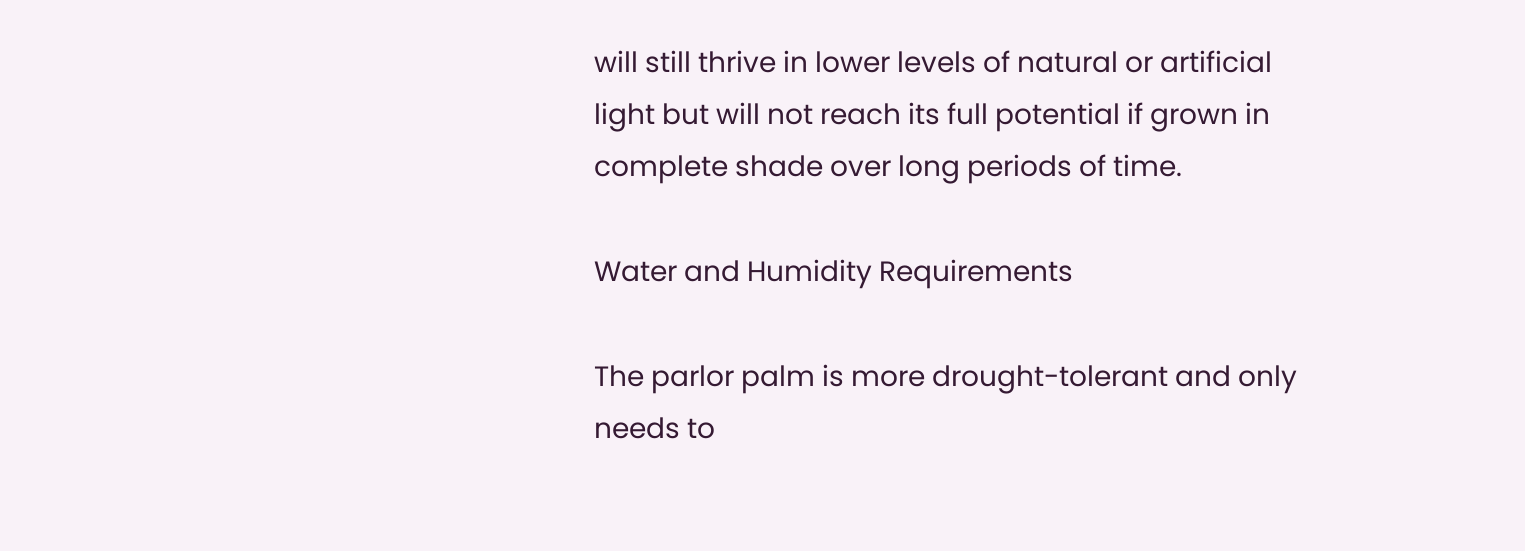will still thrive in lower levels of natural or artificial light but will not reach its full potential if grown in complete shade over long periods of time.

Water and Humidity Requirements

The parlor palm is more drought-tolerant and only needs to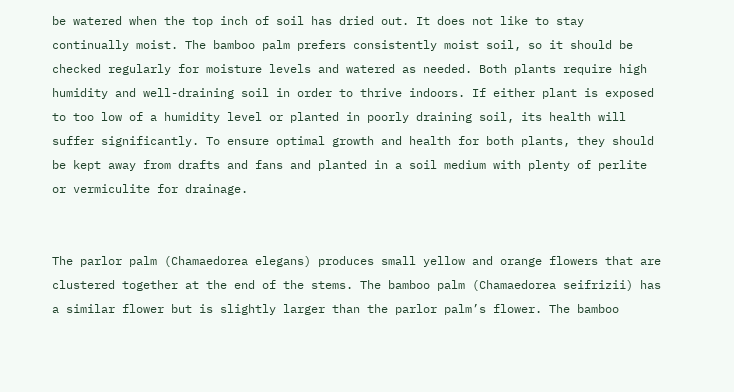be watered when the top inch of soil has dried out. It does not like to stay continually moist. The bamboo palm prefers consistently moist soil, so it should be checked regularly for moisture levels and watered as needed. Both plants require high humidity and well-draining soil in order to thrive indoors. If either plant is exposed to too low of a humidity level or planted in poorly draining soil, its health will suffer significantly. To ensure optimal growth and health for both plants, they should be kept away from drafts and fans and planted in a soil medium with plenty of perlite or vermiculite for drainage.


The parlor palm (Chamaedorea elegans) produces small yellow and orange flowers that are clustered together at the end of the stems. The bamboo palm (Chamaedorea seifrizii) has a similar flower but is slightly larger than the parlor palm’s flower. The bamboo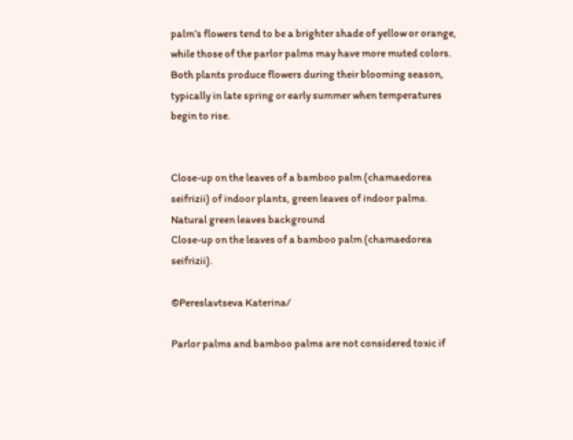palm’s flowers tend to be a brighter shade of yellow or orange, while those of the parlor palms may have more muted colors. Both plants produce flowers during their blooming season, typically in late spring or early summer when temperatures begin to rise.


Close-up on the leaves of a bamboo palm (chamaedorea seifrizii) of indoor plants, green leaves of indoor palms. Natural green leaves background
Close-up on the leaves of a bamboo palm (chamaedorea seifrizii).

©Pereslavtseva Katerina/

Parlor palms and bamboo palms are not considered toxic if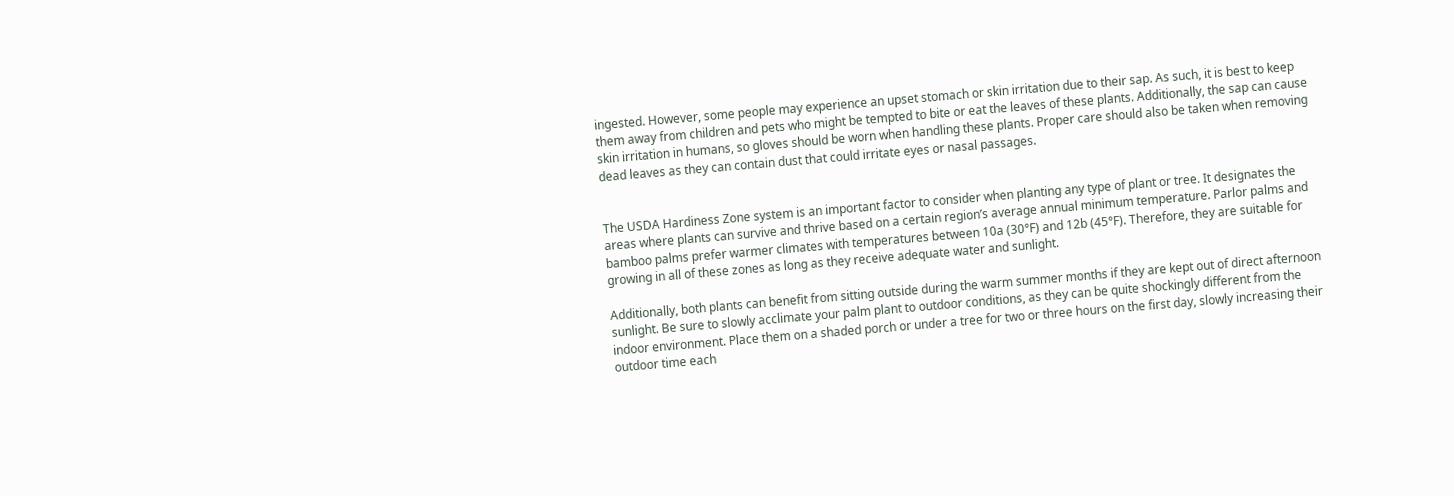ingested. However, some people may experience an upset stomach or skin irritation due to their sap. As such, it is best to keep them away from children and pets who might be tempted to bite or eat the leaves of these plants. Additionally, the sap can cause skin irritation in humans, so gloves should be worn when handling these plants. Proper care should also be taken when removing dead leaves as they can contain dust that could irritate eyes or nasal passages.


The USDA Hardiness Zone system is an important factor to consider when planting any type of plant or tree. It designates the areas where plants can survive and thrive based on a certain region’s average annual minimum temperature. Parlor palms and bamboo palms prefer warmer climates with temperatures between 10a (30°F) and 12b (45°F). Therefore, they are suitable for growing in all of these zones as long as they receive adequate water and sunlight.

Additionally, both plants can benefit from sitting outside during the warm summer months if they are kept out of direct afternoon sunlight. Be sure to slowly acclimate your palm plant to outdoor conditions, as they can be quite shockingly different from the indoor environment. Place them on a shaded porch or under a tree for two or three hours on the first day, slowly increasing their outdoor time each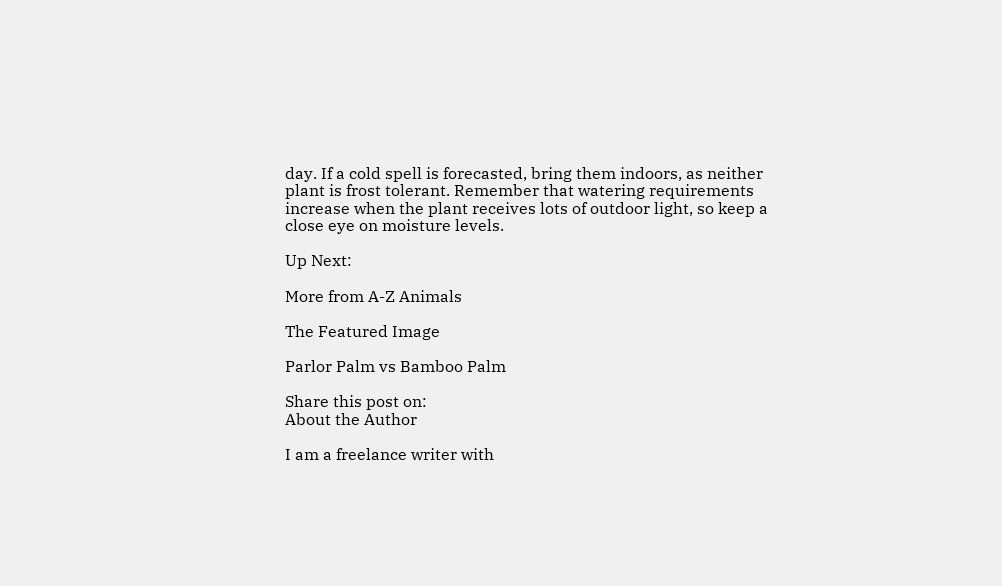day. If a cold spell is forecasted, bring them indoors, as neither plant is frost tolerant. Remember that watering requirements increase when the plant receives lots of outdoor light, so keep a close eye on moisture levels.

Up Next:

More from A-Z Animals

The Featured Image

Parlor Palm vs Bamboo Palm

Share this post on:
About the Author

I am a freelance writer with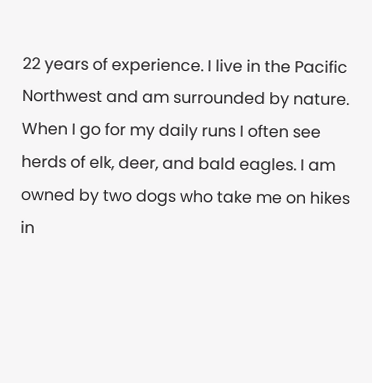22 years of experience. I live in the Pacific Northwest and am surrounded by nature. When I go for my daily runs I often see herds of elk, deer, and bald eagles. I am owned by two dogs who take me on hikes in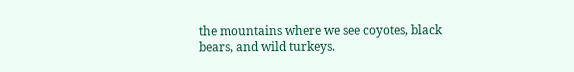the mountains where we see coyotes, black bears, and wild turkeys.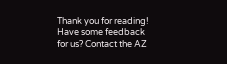Thank you for reading! Have some feedback for us? Contact the AZ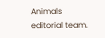Animals editorial team.